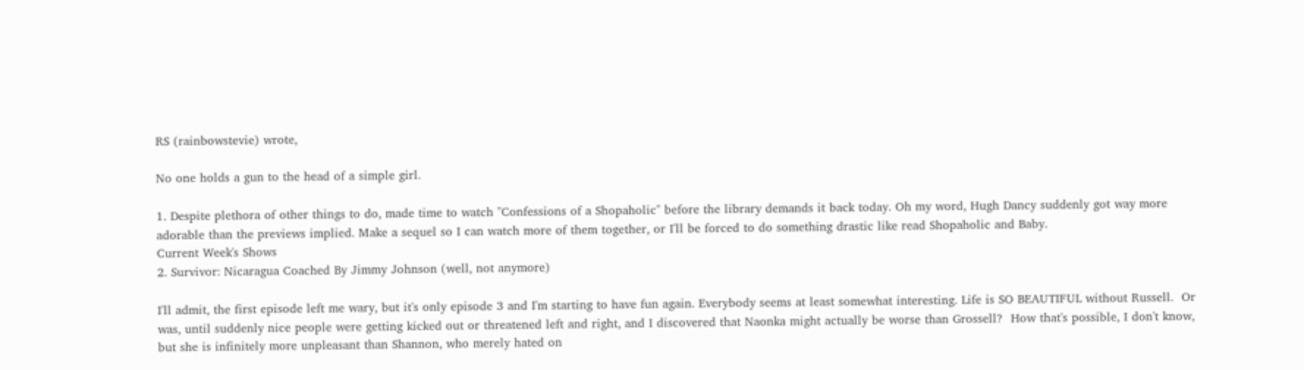RS (rainbowstevie) wrote,

No one holds a gun to the head of a simple girl.

1. Despite plethora of other things to do, made time to watch "Confessions of a Shopaholic" before the library demands it back today. Oh my word, Hugh Dancy suddenly got way more adorable than the previews implied. Make a sequel so I can watch more of them together, or I'll be forced to do something drastic like read Shopaholic and Baby.
Current Week's Shows
2. Survivor: Nicaragua Coached By Jimmy Johnson (well, not anymore)

I'll admit, the first episode left me wary, but it's only episode 3 and I'm starting to have fun again. Everybody seems at least somewhat interesting. Life is SO BEAUTIFUL without Russell.  Or was, until suddenly nice people were getting kicked out or threatened left and right, and I discovered that Naonka might actually be worse than Grossell?  How that's possible, I don't know, but she is infinitely more unpleasant than Shannon, who merely hated on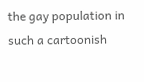the gay population in such a cartoonish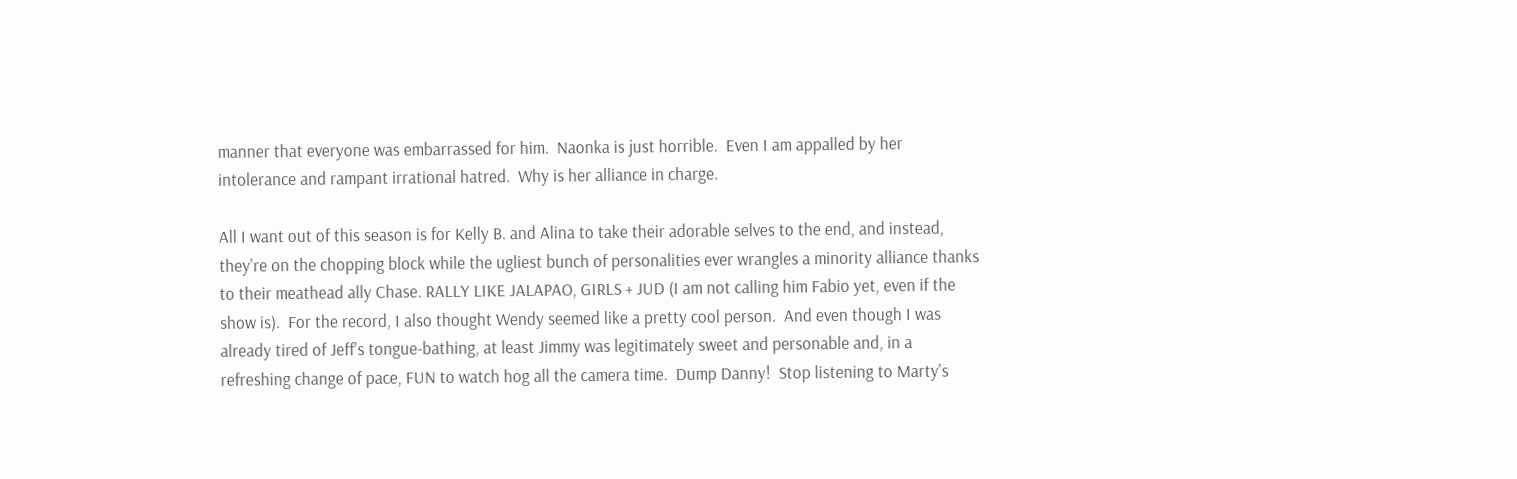manner that everyone was embarrassed for him.  Naonka is just horrible.  Even I am appalled by her intolerance and rampant irrational hatred.  Why is her alliance in charge.

All I want out of this season is for Kelly B. and Alina to take their adorable selves to the end, and instead, they're on the chopping block while the ugliest bunch of personalities ever wrangles a minority alliance thanks to their meathead ally Chase. RALLY LIKE JALAPAO, GIRLS + JUD (I am not calling him Fabio yet, even if the show is).  For the record, I also thought Wendy seemed like a pretty cool person.  And even though I was already tired of Jeff's tongue-bathing, at least Jimmy was legitimately sweet and personable and, in a refreshing change of pace, FUN to watch hog all the camera time.  Dump Danny!  Stop listening to Marty's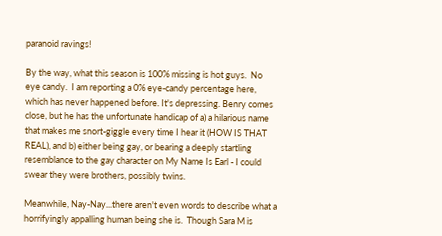paranoid ravings!

By the way, what this season is 100% missing is hot guys.  No eye candy.  I am reporting a 0% eye-candy percentage here, which has never happened before. It's depressing. Benry comes close, but he has the unfortunate handicap of a) a hilarious name that makes me snort-giggle every time I hear it (HOW IS THAT REAL), and b) either being gay, or bearing a deeply startling resemblance to the gay character on My Name Is Earl - I could swear they were brothers, possibly twins.

Meanwhile, Nay-Nay...there aren't even words to describe what a horrifyingly appalling human being she is.  Though Sara M is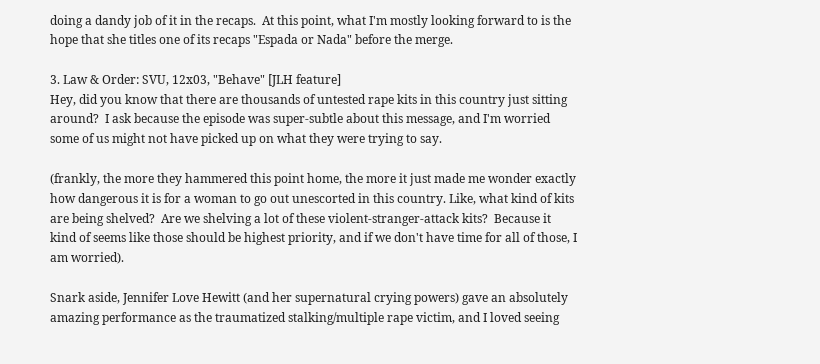doing a dandy job of it in the recaps.  At this point, what I'm mostly looking forward to is the hope that she titles one of its recaps "Espada or Nada" before the merge.

3. Law & Order: SVU, 12x03, "Behave" [JLH feature]
Hey, did you know that there are thousands of untested rape kits in this country just sitting around?  I ask because the episode was super-subtle about this message, and I'm worried some of us might not have picked up on what they were trying to say.

(frankly, the more they hammered this point home, the more it just made me wonder exactly how dangerous it is for a woman to go out unescorted in this country. Like, what kind of kits are being shelved?  Are we shelving a lot of these violent-stranger-attack kits?  Because it kind of seems like those should be highest priority, and if we don't have time for all of those, I am worried).

Snark aside, Jennifer Love Hewitt (and her supernatural crying powers) gave an absolutely amazing performance as the traumatized stalking/multiple rape victim, and I loved seeing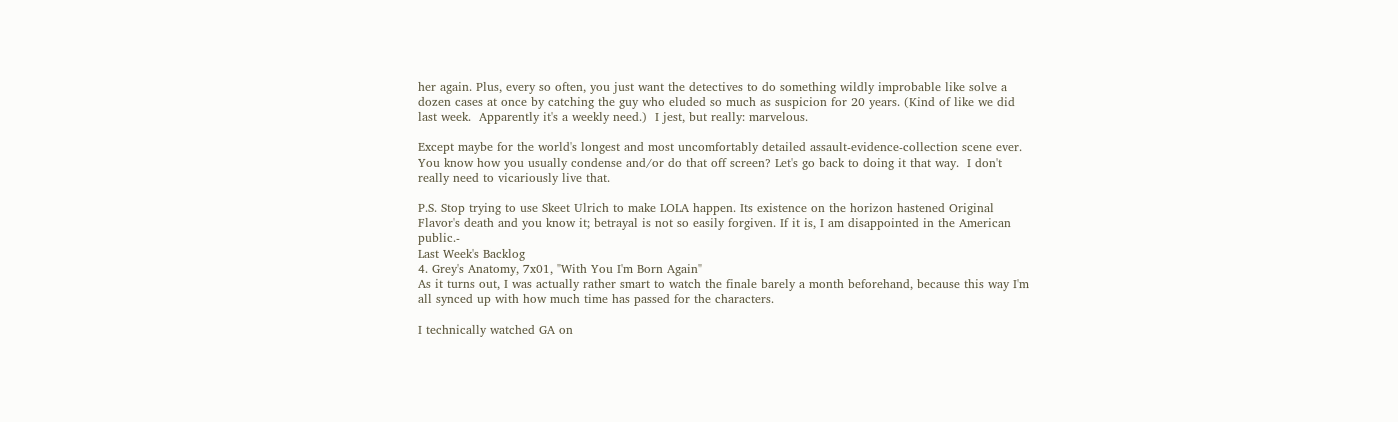her again. Plus, every so often, you just want the detectives to do something wildly improbable like solve a dozen cases at once by catching the guy who eluded so much as suspicion for 20 years. (Kind of like we did last week.  Apparently it's a weekly need.)  I jest, but really: marvelous.

Except maybe for the world's longest and most uncomfortably detailed assault-evidence-collection scene ever. You know how you usually condense and/or do that off screen? Let's go back to doing it that way.  I don't really need to vicariously live that.

P.S. Stop trying to use Skeet Ulrich to make LOLA happen. Its existence on the horizon hastened Original Flavor's death and you know it; betrayal is not so easily forgiven. If it is, I am disappointed in the American public.-
Last Week's Backlog
4. Grey's Anatomy, 7x01, "With You I'm Born Again"
As it turns out, I was actually rather smart to watch the finale barely a month beforehand, because this way I'm all synced up with how much time has passed for the characters.

I technically watched GA on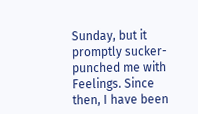Sunday, but it promptly sucker-punched me with Feelings. Since then, I have been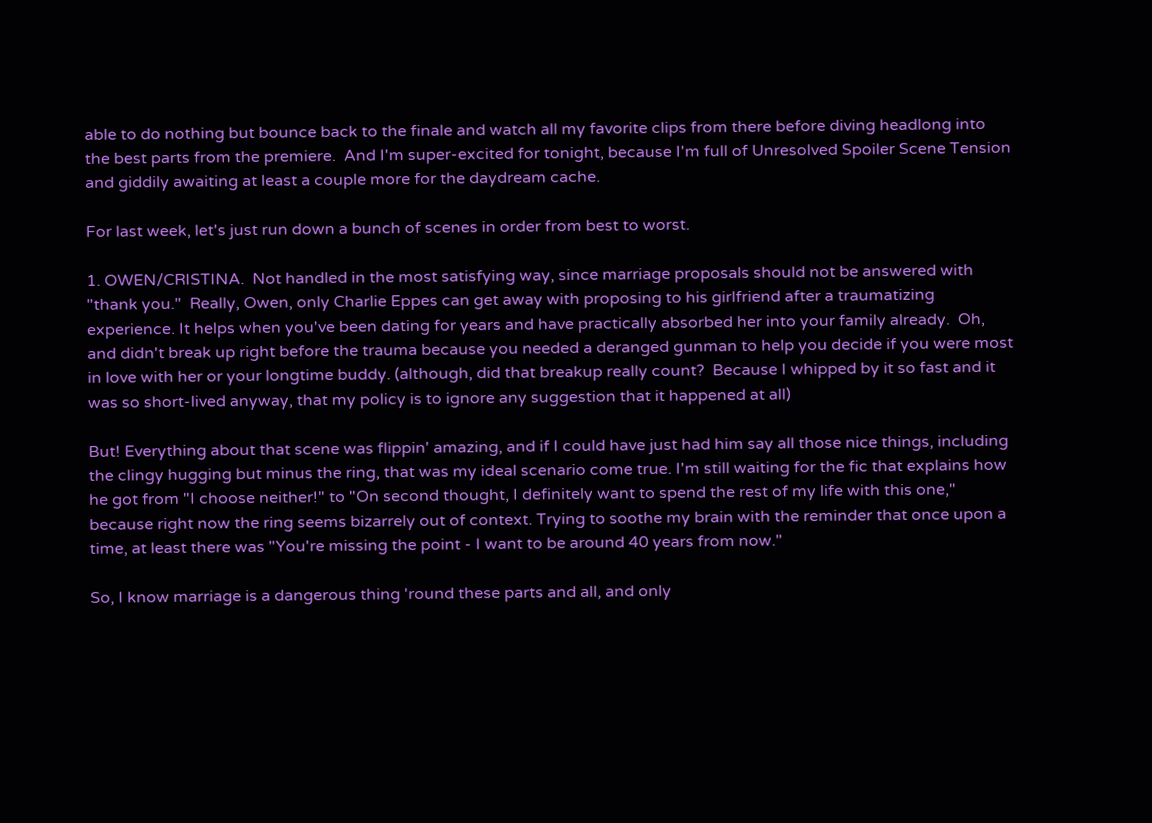able to do nothing but bounce back to the finale and watch all my favorite clips from there before diving headlong into the best parts from the premiere.  And I'm super-excited for tonight, because I'm full of Unresolved Spoiler Scene Tension and giddily awaiting at least a couple more for the daydream cache.

For last week, let's just run down a bunch of scenes in order from best to worst.

1. OWEN/CRISTINA.  Not handled in the most satisfying way, since marriage proposals should not be answered with "thank you."  Really, Owen, only Charlie Eppes can get away with proposing to his girlfriend after a traumatizing experience. It helps when you've been dating for years and have practically absorbed her into your family already.  Oh, and didn't break up right before the trauma because you needed a deranged gunman to help you decide if you were most in love with her or your longtime buddy. (although, did that breakup really count?  Because I whipped by it so fast and it was so short-lived anyway, that my policy is to ignore any suggestion that it happened at all)

But! Everything about that scene was flippin' amazing, and if I could have just had him say all those nice things, including the clingy hugging but minus the ring, that was my ideal scenario come true. I'm still waiting for the fic that explains how he got from "I choose neither!" to "On second thought, I definitely want to spend the rest of my life with this one," because right now the ring seems bizarrely out of context. Trying to soothe my brain with the reminder that once upon a time, at least there was "You're missing the point - I want to be around 40 years from now."

So, I know marriage is a dangerous thing 'round these parts and all, and only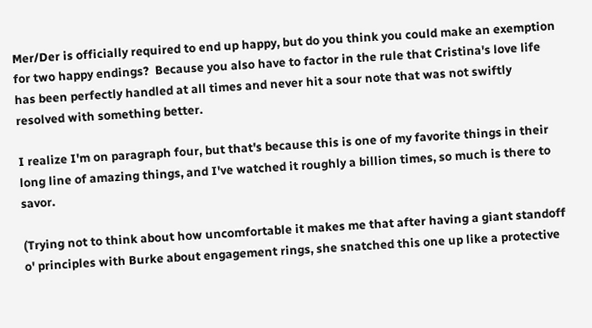Mer/Der is officially required to end up happy, but do you think you could make an exemption for two happy endings?  Because you also have to factor in the rule that Cristina's love life has been perfectly handled at all times and never hit a sour note that was not swiftly resolved with something better.

I realize I'm on paragraph four, but that's because this is one of my favorite things in their long line of amazing things, and I've watched it roughly a billion times, so much is there to savor.

(Trying not to think about how uncomfortable it makes me that after having a giant standoff o' principles with Burke about engagement rings, she snatched this one up like a protective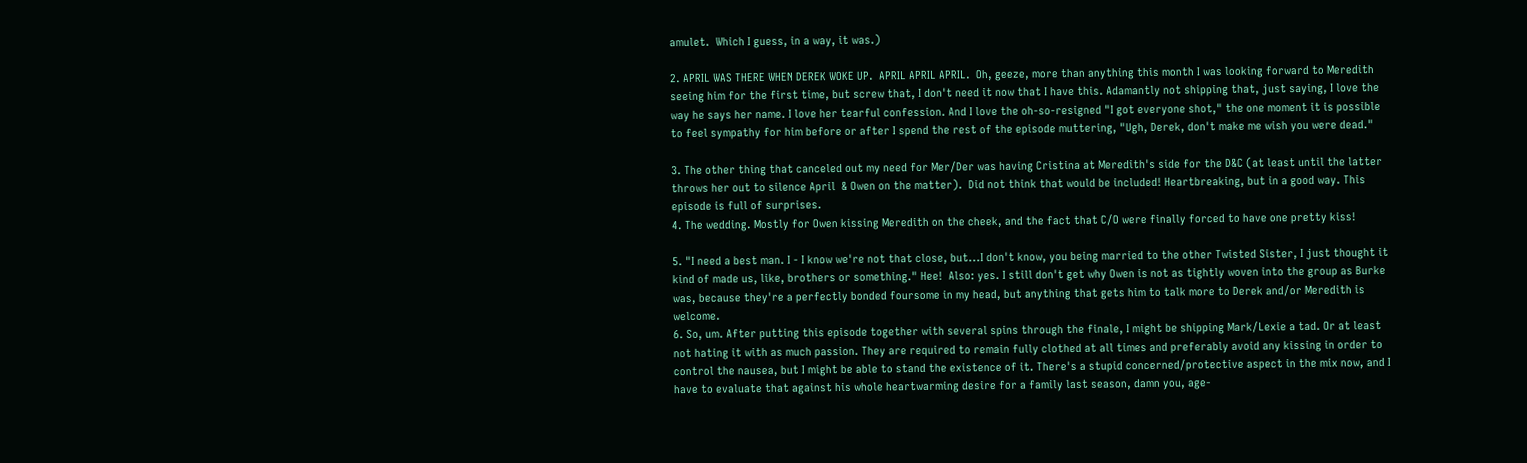amulet.  Which I guess, in a way, it was.)

2. APRIL WAS THERE WHEN DEREK WOKE UP.  APRIL APRIL APRIL.  Oh, geeze, more than anything this month I was looking forward to Meredith seeing him for the first time, but screw that, I don't need it now that I have this. Adamantly not shipping that, just saying, I love the way he says her name. I love her tearful confession. And I love the oh-so-resigned "I got everyone shot," the one moment it is possible to feel sympathy for him before or after I spend the rest of the episode muttering, "Ugh, Derek, don't make me wish you were dead."

3. The other thing that canceled out my need for Mer/Der was having Cristina at Meredith's side for the D&C (at least until the latter throws her out to silence April  & Owen on the matter).  Did not think that would be included! Heartbreaking, but in a good way. This episode is full of surprises.
4. The wedding. Mostly for Owen kissing Meredith on the cheek, and the fact that C/O were finally forced to have one pretty kiss!

5. "I need a best man. I - I know we're not that close, but...I don't know, you being married to the other Twisted Sister, I just thought it kind of made us, like, brothers or something." Hee!  Also: yes. I still don't get why Owen is not as tightly woven into the group as Burke was, because they're a perfectly bonded foursome in my head, but anything that gets him to talk more to Derek and/or Meredith is welcome.
6. So, um. After putting this episode together with several spins through the finale, I might be shipping Mark/Lexie a tad. Or at least not hating it with as much passion. They are required to remain fully clothed at all times and preferably avoid any kissing in order to control the nausea, but I might be able to stand the existence of it. There's a stupid concerned/protective aspect in the mix now, and I have to evaluate that against his whole heartwarming desire for a family last season, damn you, age-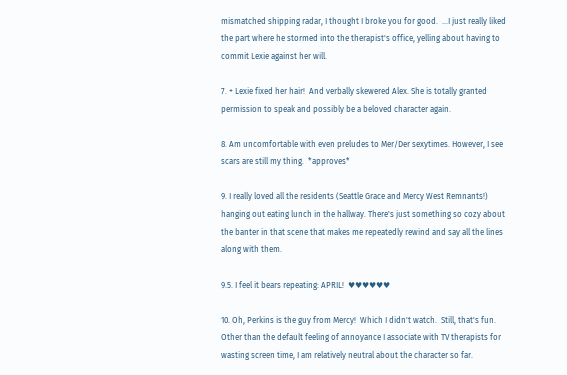mismatched shipping radar, I thought I broke you for good.  ...I just really liked the part where he stormed into the therapist's office, yelling about having to commit Lexie against her will.

7. + Lexie fixed her hair!  And verbally skewered Alex. She is totally granted permission to speak and possibly be a beloved character again.

8. Am uncomfortable with even preludes to Mer/Der sexytimes. However, I see scars are still my thing.  *approves*

9. I really loved all the residents (Seattle Grace and Mercy West Remnants!) hanging out eating lunch in the hallway. There's just something so cozy about the banter in that scene that makes me repeatedly rewind and say all the lines along with them.

9.5. I feel it bears repeating: APRIL!  ♥♥♥♥♥♥

10. Oh, Perkins is the guy from Mercy!  Which I didn't watch.  Still, that's fun. Other than the default feeling of annoyance I associate with TV therapists for wasting screen time, I am relatively neutral about the character so far.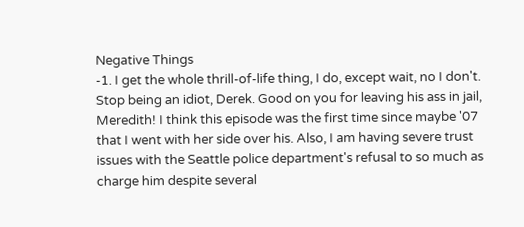Negative Things
-1. I get the whole thrill-of-life thing, I do, except wait, no I don't.  Stop being an idiot, Derek. Good on you for leaving his ass in jail, Meredith! I think this episode was the first time since maybe '07 that I went with her side over his. Also, I am having severe trust issues with the Seattle police department's refusal to so much as charge him despite several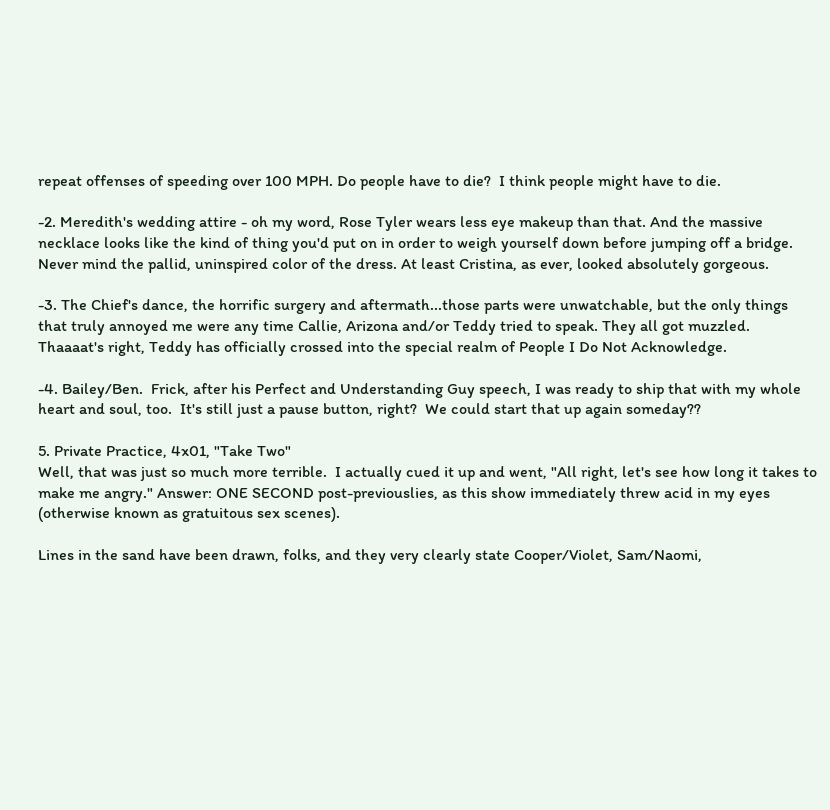repeat offenses of speeding over 100 MPH. Do people have to die?  I think people might have to die.

-2. Meredith's wedding attire - oh my word, Rose Tyler wears less eye makeup than that. And the massive necklace looks like the kind of thing you'd put on in order to weigh yourself down before jumping off a bridge. Never mind the pallid, uninspired color of the dress. At least Cristina, as ever, looked absolutely gorgeous.

-3. The Chief's dance, the horrific surgery and aftermath...those parts were unwatchable, but the only things that truly annoyed me were any time Callie, Arizona and/or Teddy tried to speak. They all got muzzled. Thaaaat's right, Teddy has officially crossed into the special realm of People I Do Not Acknowledge.

-4. Bailey/Ben.  Frick, after his Perfect and Understanding Guy speech, I was ready to ship that with my whole heart and soul, too.  It's still just a pause button, right?  We could start that up again someday??

5. Private Practice, 4x01, "Take Two"
Well, that was just so much more terrible.  I actually cued it up and went, "All right, let's see how long it takes to make me angry." Answer: ONE SECOND post-previouslies, as this show immediately threw acid in my eyes (otherwise known as gratuitous sex scenes).

Lines in the sand have been drawn, folks, and they very clearly state Cooper/Violet, Sam/Naomi,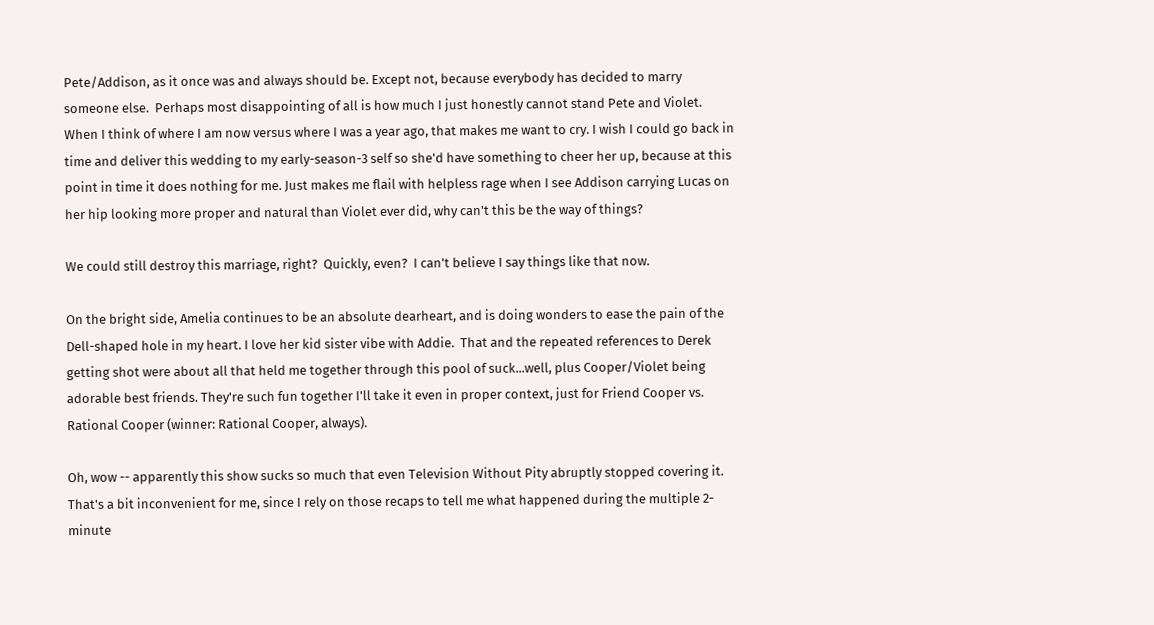Pete/Addison, as it once was and always should be. Except not, because everybody has decided to marry someone else.  Perhaps most disappointing of all is how much I just honestly cannot stand Pete and Violet. When I think of where I am now versus where I was a year ago, that makes me want to cry. I wish I could go back in time and deliver this wedding to my early-season-3 self so she'd have something to cheer her up, because at this point in time it does nothing for me. Just makes me flail with helpless rage when I see Addison carrying Lucas on her hip looking more proper and natural than Violet ever did, why can't this be the way of things?

We could still destroy this marriage, right?  Quickly, even?  I can't believe I say things like that now.

On the bright side, Amelia continues to be an absolute dearheart, and is doing wonders to ease the pain of the Dell-shaped hole in my heart. I love her kid sister vibe with Addie.  That and the repeated references to Derek getting shot were about all that held me together through this pool of suck...well, plus Cooper/Violet being adorable best friends. They're such fun together I'll take it even in proper context, just for Friend Cooper vs. Rational Cooper (winner: Rational Cooper, always).

Oh, wow -- apparently this show sucks so much that even Television Without Pity abruptly stopped covering it.  That's a bit inconvenient for me, since I rely on those recaps to tell me what happened during the multiple 2-minute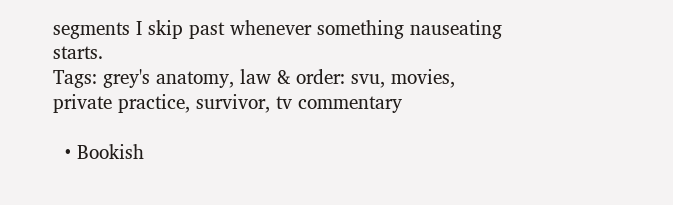segments I skip past whenever something nauseating starts.
Tags: grey's anatomy, law & order: svu, movies, private practice, survivor, tv commentary

  • Bookish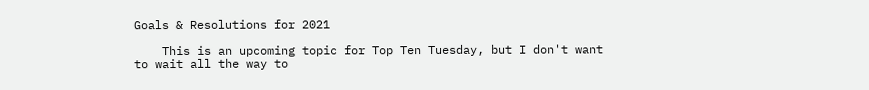Goals & Resolutions for 2021

    This is an upcoming topic for Top Ten Tuesday, but I don't want to wait all the way to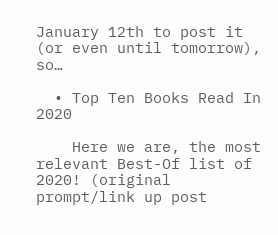January 12th to post it (or even until tomorrow), so…

  • Top Ten Books Read In 2020

    Here we are, the most relevant Best-Of list of 2020! (original prompt/link up post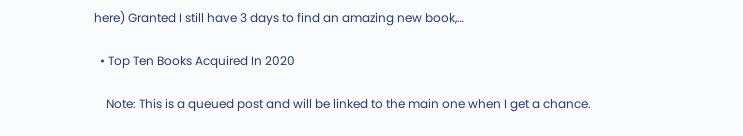here) Granted I still have 3 days to find an amazing new book,…

  • Top Ten Books Acquired In 2020

    Note: This is a queued post and will be linked to the main one when I get a chance.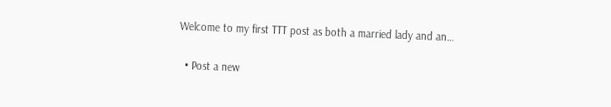Welcome to my first TTT post as both a married lady and an…

  • Post a new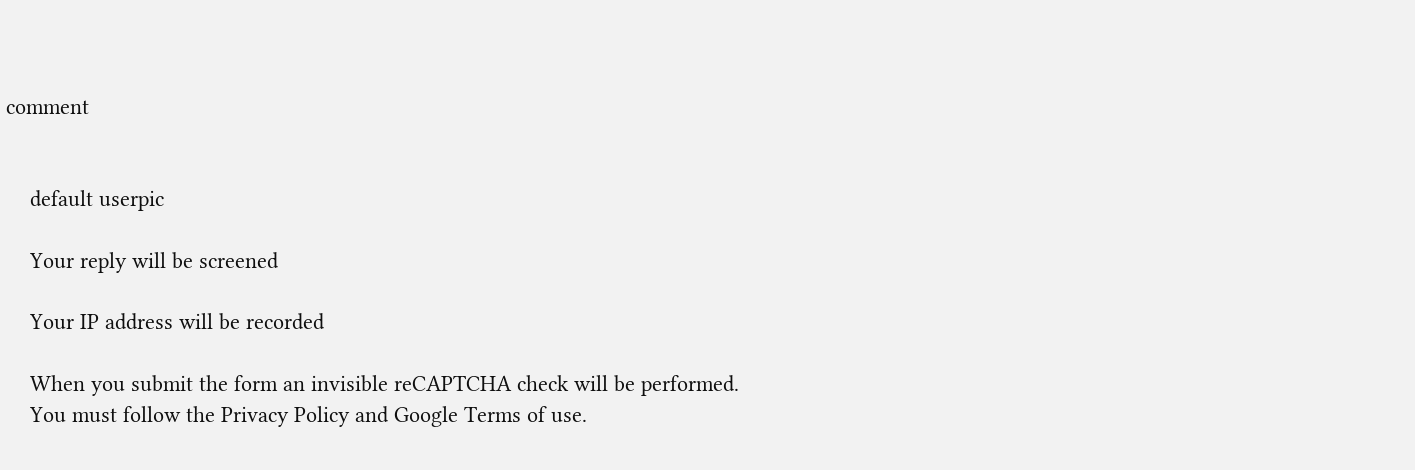comment


    default userpic

    Your reply will be screened

    Your IP address will be recorded

    When you submit the form an invisible reCAPTCHA check will be performed.
    You must follow the Privacy Policy and Google Terms of use.